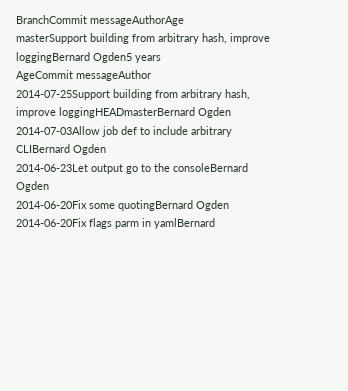BranchCommit messageAuthorAge
masterSupport building from arbitrary hash, improve loggingBernard Ogden5 years
AgeCommit messageAuthor
2014-07-25Support building from arbitrary hash, improve loggingHEADmasterBernard Ogden
2014-07-03Allow job def to include arbitrary CLIBernard Ogden
2014-06-23Let output go to the consoleBernard Ogden
2014-06-20Fix some quotingBernard Ogden
2014-06-20Fix flags parm in yamlBernard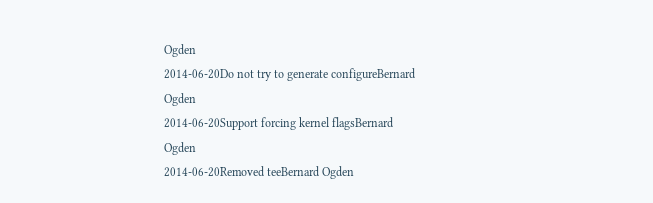Ogden
2014-06-20Do not try to generate configureBernard Ogden
2014-06-20Support forcing kernel flagsBernard Ogden
2014-06-20Removed teeBernard Ogden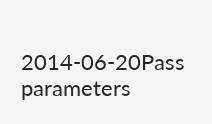2014-06-20Pass parameters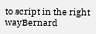to script in the right wayBernard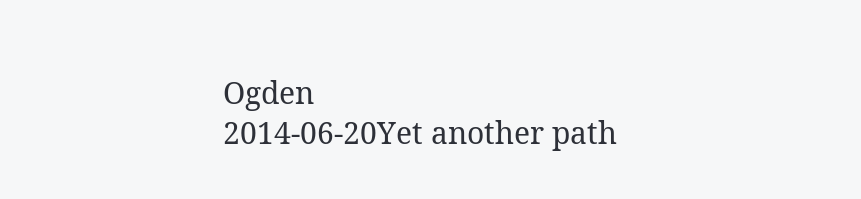Ogden
2014-06-20Yet another path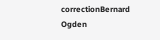correctionBernard Ogden